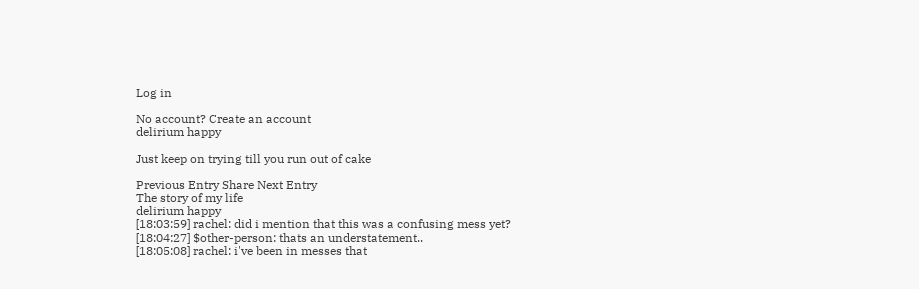Log in

No account? Create an account
delirium happy

Just keep on trying till you run out of cake

Previous Entry Share Next Entry
The story of my life
delirium happy
[18:03:59] rachel: did i mention that this was a confusing mess yet?
[18:04:27] $other-person: thats an understatement..
[18:05:08] rachel: i've been in messes that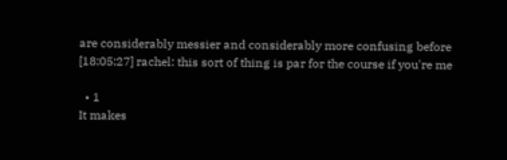are considerably messier and considerably more confusing before
[18:05:27] rachel: this sort of thing is par for the course if you're me

  • 1
It makes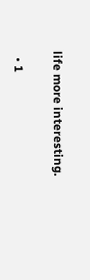life more interesting.

  • 1